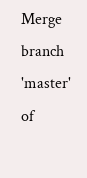Merge branch 'master' of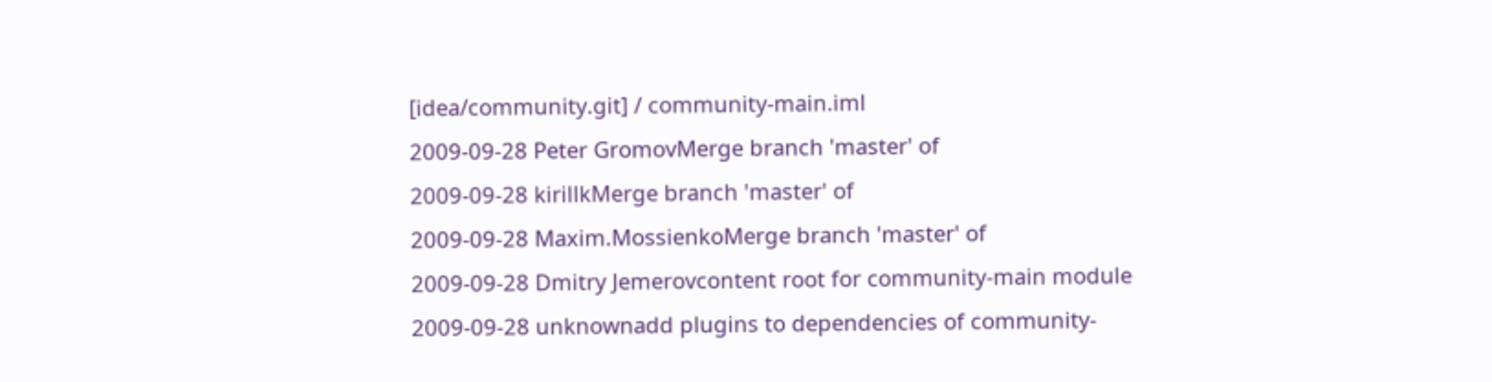[idea/community.git] / community-main.iml
2009-09-28 Peter GromovMerge branch 'master' of
2009-09-28 kirillkMerge branch 'master' of
2009-09-28 Maxim.MossienkoMerge branch 'master' of
2009-09-28 Dmitry Jemerovcontent root for community-main module
2009-09-28 unknownadd plugins to dependencies of community-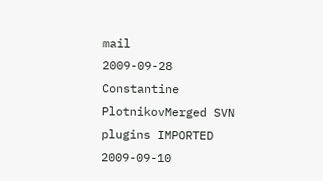mail
2009-09-28 Constantine PlotnikovMerged SVN plugins IMPORTED
2009-09-10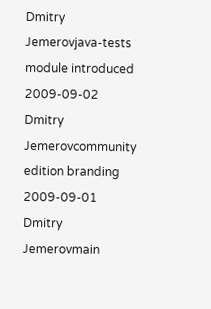Dmitry Jemerovjava-tests module introduced
2009-09-02 Dmitry Jemerovcommunity edition branding
2009-09-01 Dmitry Jemerovmain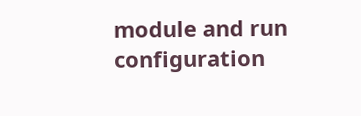module and run configuration